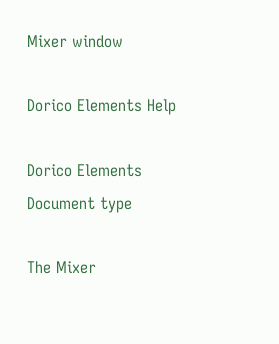Mixer window

Dorico Elements Help

Dorico Elements
Document type

The Mixer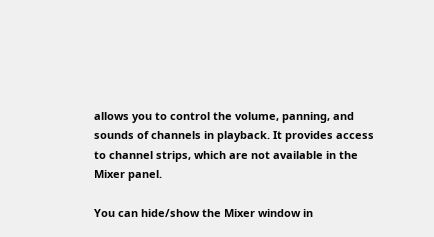allows you to control the volume, panning, and sounds of channels in playback. It provides access to channel strips, which are not available in the Mixer panel.

You can hide/show the Mixer window in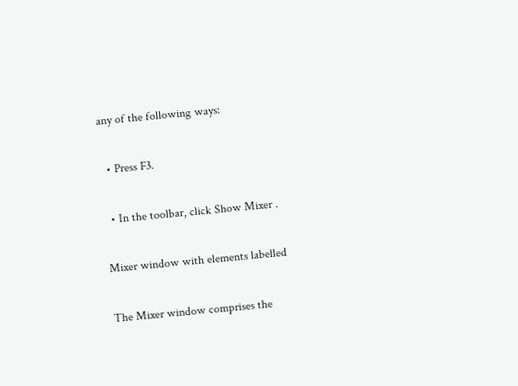any of the following ways:

  • Press F3.

  • In the toolbar, click Show Mixer .

Mixer window with elements labelled

The Mixer window comprises the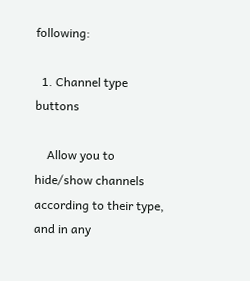following:

  1. Channel type buttons

    Allow you to hide/show channels according to their type, and in any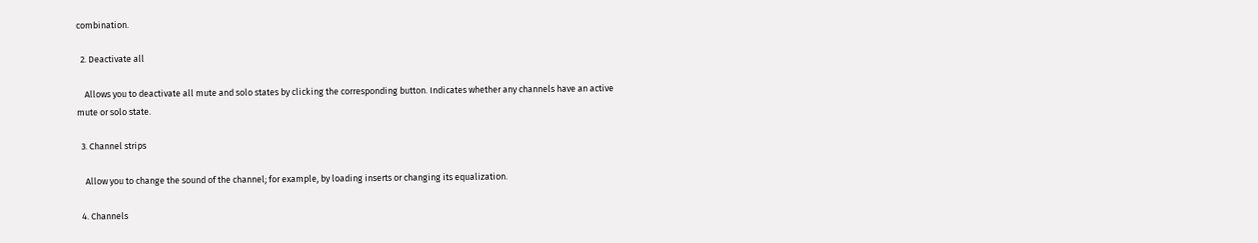combination.

  2. Deactivate all

    Allows you to deactivate all mute and solo states by clicking the corresponding button. Indicates whether any channels have an active mute or solo state.

  3. Channel strips

    Allow you to change the sound of the channel; for example, by loading inserts or changing its equalization.

  4. Channels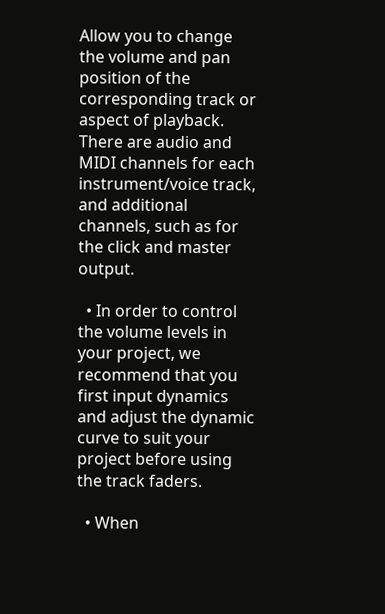Allow you to change the volume and pan position of the corresponding track or aspect of playback. There are audio and MIDI channels for each instrument/voice track, and additional channels, such as for the click and master output.

  • In order to control the volume levels in your project, we recommend that you first input dynamics and adjust the dynamic curve to suit your project before using the track faders.

  • When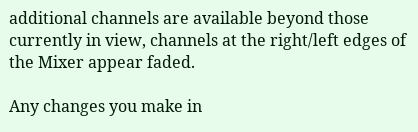additional channels are available beyond those currently in view, channels at the right/left edges of the Mixer appear faded.

Any changes you make in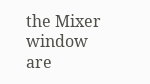the Mixer window are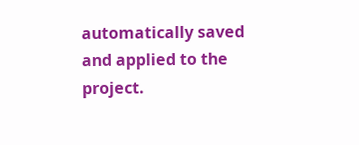automatically saved and applied to the project.